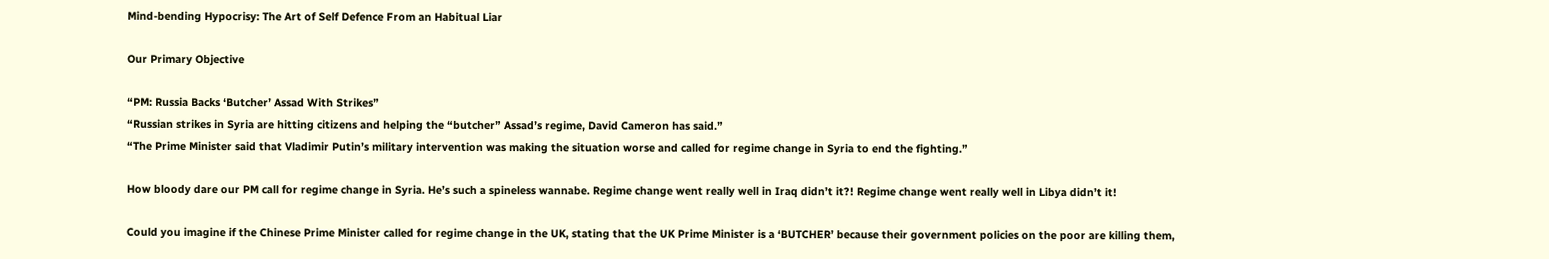Mind-bending Hypocrisy: The Art of Self Defence From an Habitual Liar

Our Primary Objective

“PM: Russia Backs ‘Butcher’ Assad With Strikes”
“Russian strikes in Syria are hitting citizens and helping the “butcher” Assad’s regime, David Cameron has said.”
“The Prime Minister said that Vladimir Putin’s military intervention was making the situation worse and called for regime change in Syria to end the fighting.”

How bloody dare our PM call for regime change in Syria. He’s such a spineless wannabe. Regime change went really well in Iraq didn’t it?! Regime change went really well in Libya didn’t it!

Could you imagine if the Chinese Prime Minister called for regime change in the UK, stating that the UK Prime Minister is a ‘BUTCHER’ because their government policies on the poor are killing them,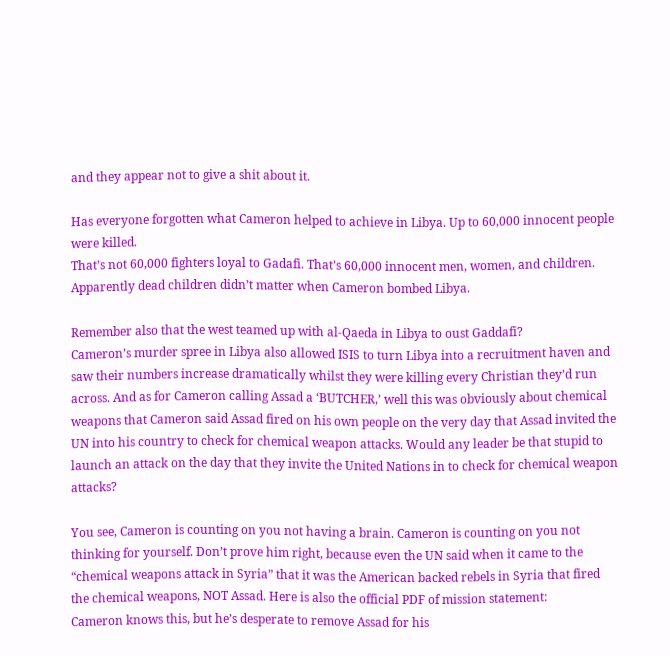and they appear not to give a shit about it.

Has everyone forgotten what Cameron helped to achieve in Libya. Up to 60,000 innocent people were killed.
That’s not 60,000 fighters loyal to Gadafi. That’s 60,000 innocent men, women, and children. Apparently dead children didn’t matter when Cameron bombed Libya.

Remember also that the west teamed up with al-Qaeda in Libya to oust Gaddafi?
Cameron’s murder spree in Libya also allowed ISIS to turn Libya into a recruitment haven and saw their numbers increase dramatically whilst they were killing every Christian they’d run across. And as for Cameron calling Assad a ‘BUTCHER,’ well this was obviously about chemical weapons that Cameron said Assad fired on his own people on the very day that Assad invited the UN into his country to check for chemical weapon attacks. Would any leader be that stupid to launch an attack on the day that they invite the United Nations in to check for chemical weapon attacks?

You see, Cameron is counting on you not having a brain. Cameron is counting on you not thinking for yourself. Don’t prove him right, because even the UN said when it came to the “chemical weapons attack in Syria” that it was the American backed rebels in Syria that fired the chemical weapons, NOT Assad. Here is also the official PDF of mission statement:
Cameron knows this, but he’s desperate to remove Assad for his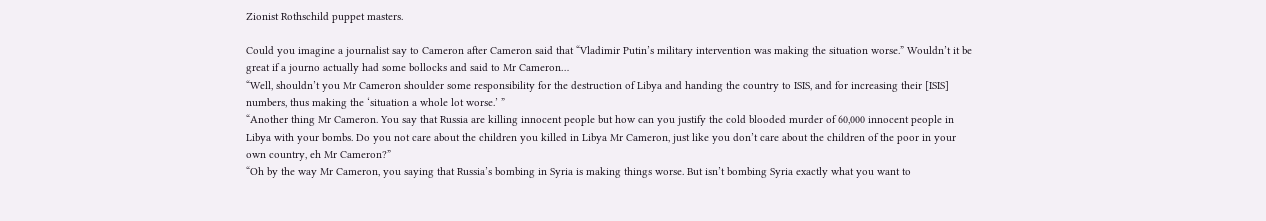Zionist Rothschild puppet masters.

Could you imagine a journalist say to Cameron after Cameron said that “Vladimir Putin’s military intervention was making the situation worse.” Wouldn’t it be great if a journo actually had some bollocks and said to Mr Cameron…
“Well, shouldn’t you Mr Cameron shoulder some responsibility for the destruction of Libya and handing the country to ISIS, and for increasing their [ISIS] numbers, thus making the ‘situation a whole lot worse.’ ”
“Another thing Mr Cameron. You say that Russia are killing innocent people but how can you justify the cold blooded murder of 60,000 innocent people in Libya with your bombs. Do you not care about the children you killed in Libya Mr Cameron, just like you don’t care about the children of the poor in your own country, eh Mr Cameron?”
“Oh by the way Mr Cameron, you saying that Russia’s bombing in Syria is making things worse. But isn’t bombing Syria exactly what you want to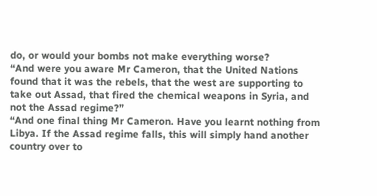do, or would your bombs not make everything worse?
“And were you aware Mr Cameron, that the United Nations found that it was the rebels, that the west are supporting to take out Assad, that fired the chemical weapons in Syria, and not the Assad regime?”
“And one final thing Mr Cameron. Have you learnt nothing from Libya. If the Assad regime falls, this will simply hand another country over to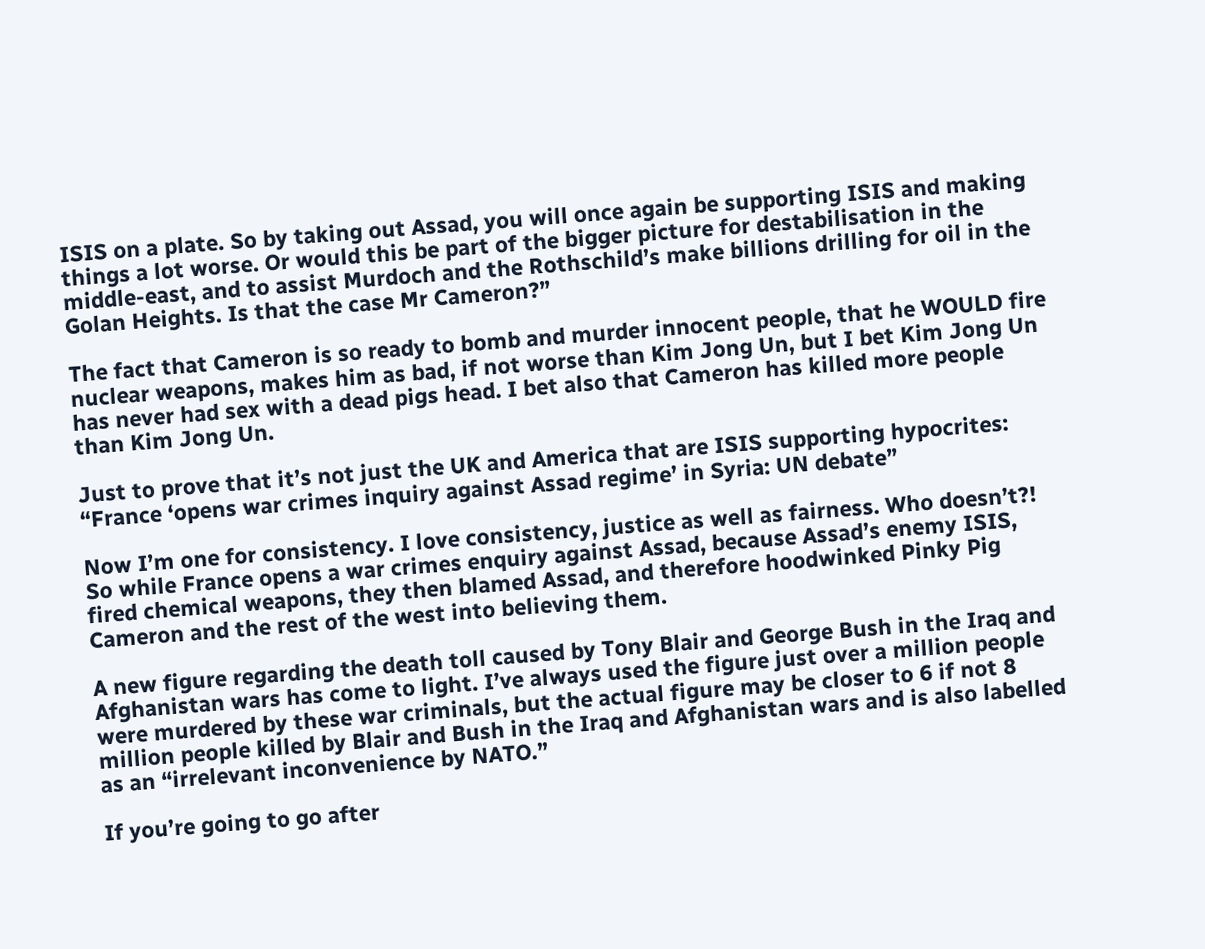ISIS on a plate. So by taking out Assad, you will once again be supporting ISIS and making things a lot worse. Or would this be part of the bigger picture for destabilisation in the middle-east, and to assist Murdoch and the Rothschild’s make billions drilling for oil in the Golan Heights. Is that the case Mr Cameron?”

The fact that Cameron is so ready to bomb and murder innocent people, that he WOULD fire nuclear weapons, makes him as bad, if not worse than Kim Jong Un, but I bet Kim Jong Un has never had sex with a dead pigs head. I bet also that Cameron has killed more people than Kim Jong Un.

Just to prove that it’s not just the UK and America that are ISIS supporting hypocrites:
“France ‘opens war crimes inquiry against Assad regime’ in Syria: UN debate”

Now I’m one for consistency. I love consistency, justice as well as fairness. Who doesn’t?!
So while France opens a war crimes enquiry against Assad, because Assad’s enemy ISIS, fired chemical weapons, they then blamed Assad, and therefore hoodwinked Pinky Pig Cameron and the rest of the west into believing them.

A new figure regarding the death toll caused by Tony Blair and George Bush in the Iraq and Afghanistan wars has come to light. I’ve always used the figure just over a million people were murdered by these war criminals, but the actual figure may be closer to 6 if not 8 million people killed by Blair and Bush in the Iraq and Afghanistan wars and is also labelled as an “irrelevant inconvenience by NATO.”

If you’re going to go after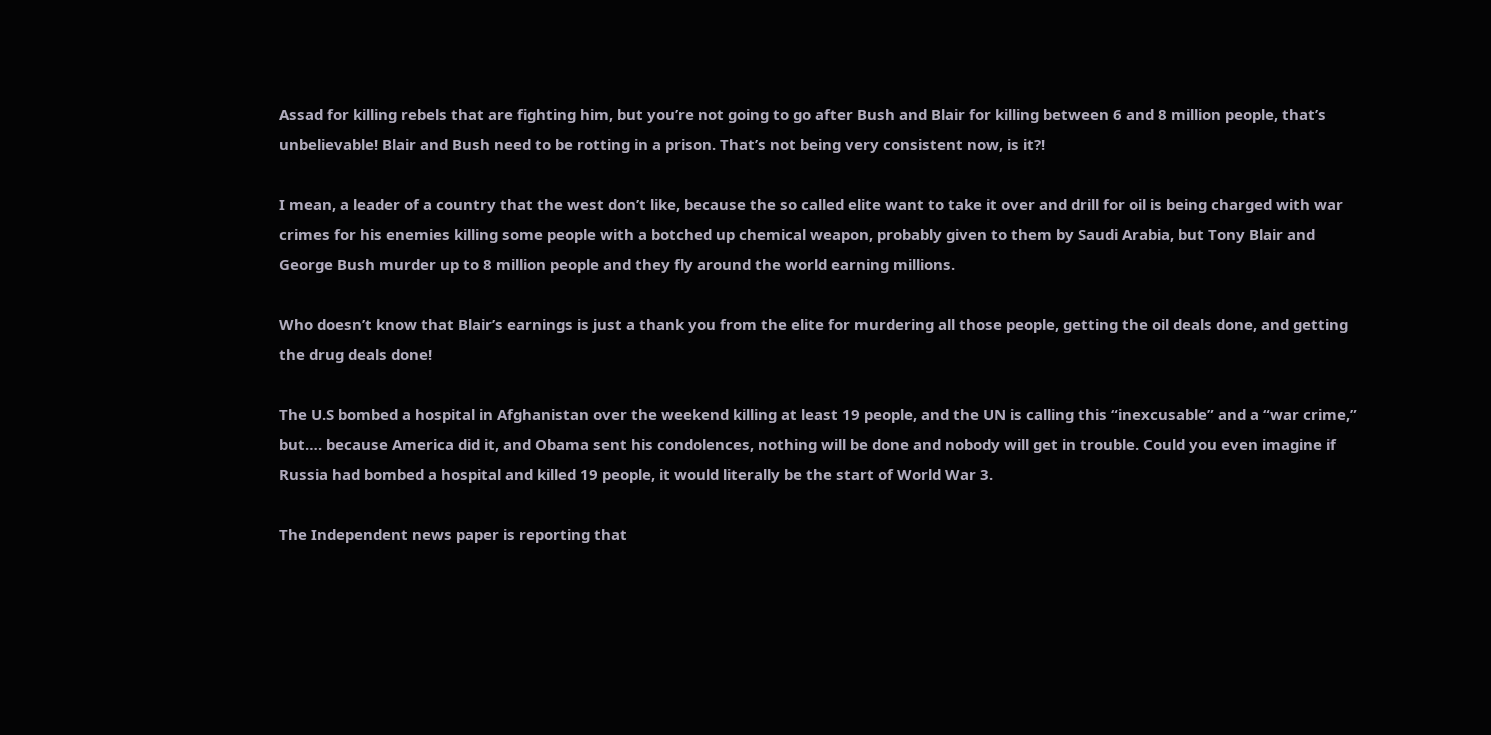Assad for killing rebels that are fighting him, but you’re not going to go after Bush and Blair for killing between 6 and 8 million people, that’s unbelievable! Blair and Bush need to be rotting in a prison. That’s not being very consistent now, is it?!

I mean, a leader of a country that the west don’t like, because the so called elite want to take it over and drill for oil is being charged with war crimes for his enemies killing some people with a botched up chemical weapon, probably given to them by Saudi Arabia, but Tony Blair and George Bush murder up to 8 million people and they fly around the world earning millions.

Who doesn’t know that Blair’s earnings is just a thank you from the elite for murdering all those people, getting the oil deals done, and getting the drug deals done!

The U.S bombed a hospital in Afghanistan over the weekend killing at least 19 people, and the UN is calling this “inexcusable” and a “war crime,” but…. because America did it, and Obama sent his condolences, nothing will be done and nobody will get in trouble. Could you even imagine if Russia had bombed a hospital and killed 19 people, it would literally be the start of World War 3.

The Independent news paper is reporting that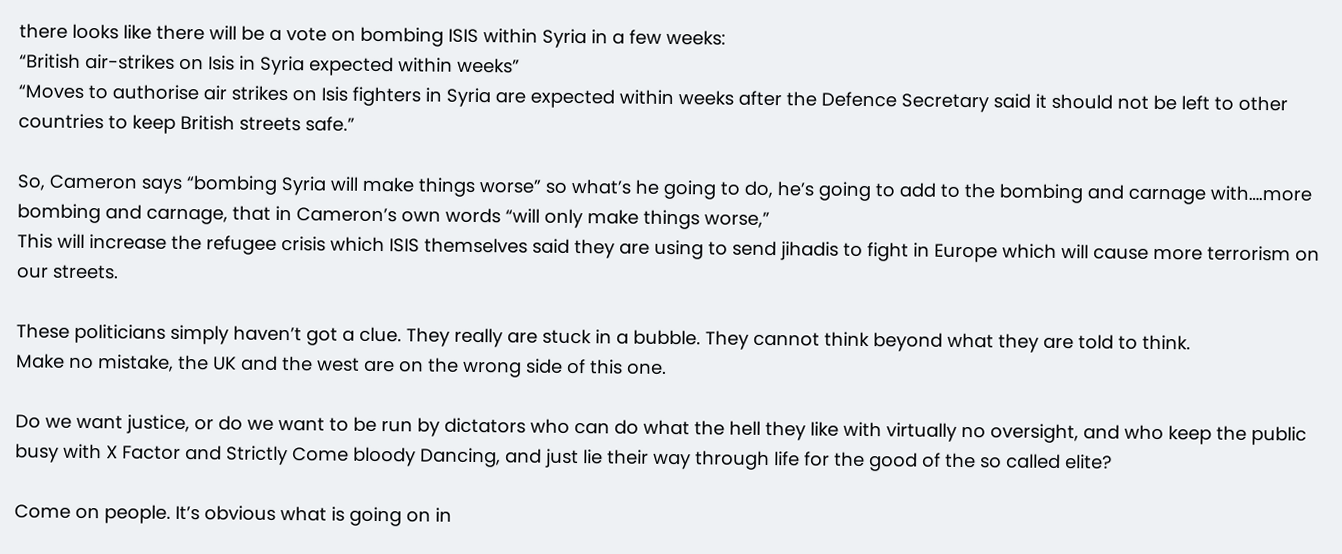there looks like there will be a vote on bombing ISIS within Syria in a few weeks:
“British air-strikes on Isis in Syria expected within weeks”
“Moves to authorise air strikes on Isis fighters in Syria are expected within weeks after the Defence Secretary said it should not be left to other countries to keep British streets safe.”

So, Cameron says “bombing Syria will make things worse” so what’s he going to do, he’s going to add to the bombing and carnage with….more bombing and carnage, that in Cameron’s own words “will only make things worse,”
This will increase the refugee crisis which ISIS themselves said they are using to send jihadis to fight in Europe which will cause more terrorism on our streets.

These politicians simply haven’t got a clue. They really are stuck in a bubble. They cannot think beyond what they are told to think.
Make no mistake, the UK and the west are on the wrong side of this one.

Do we want justice, or do we want to be run by dictators who can do what the hell they like with virtually no oversight, and who keep the public busy with X Factor and Strictly Come bloody Dancing, and just lie their way through life for the good of the so called elite?

Come on people. It’s obvious what is going on in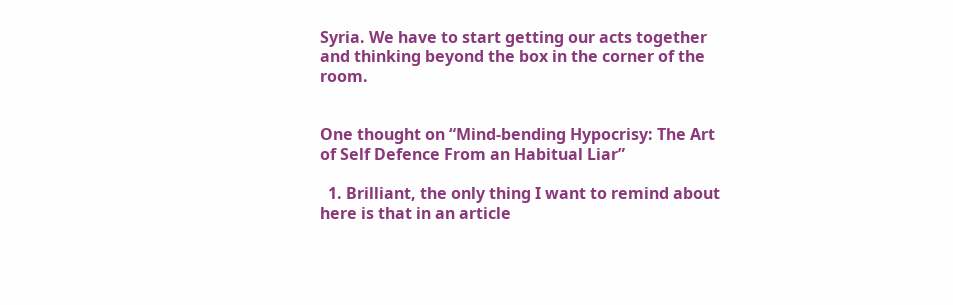Syria. We have to start getting our acts together and thinking beyond the box in the corner of the room.


One thought on “Mind-bending Hypocrisy: The Art of Self Defence From an Habitual Liar”

  1. Brilliant, the only thing I want to remind about here is that in an article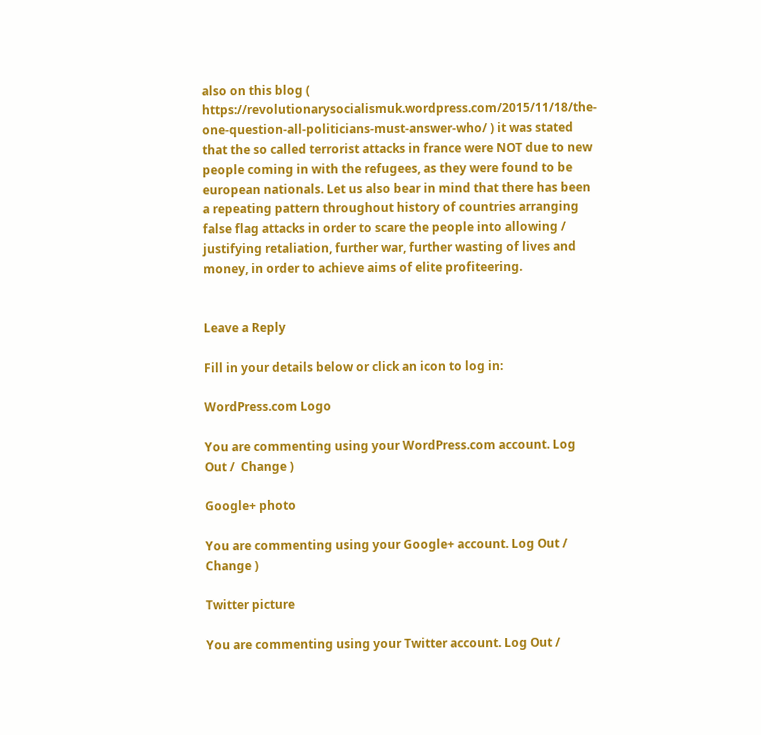also on this blog ( https://revolutionarysocialismuk.wordpress.com/2015/11/18/the-one-question-all-politicians-must-answer-who/ ) it was stated that the so called terrorist attacks in france were NOT due to new people coming in with the refugees, as they were found to be european nationals. Let us also bear in mind that there has been a repeating pattern throughout history of countries arranging false flag attacks in order to scare the people into allowing / justifying retaliation, further war, further wasting of lives and money, in order to achieve aims of elite profiteering.


Leave a Reply

Fill in your details below or click an icon to log in:

WordPress.com Logo

You are commenting using your WordPress.com account. Log Out /  Change )

Google+ photo

You are commenting using your Google+ account. Log Out /  Change )

Twitter picture

You are commenting using your Twitter account. Log Out /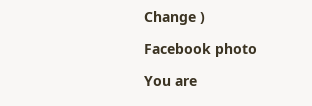Change )

Facebook photo

You are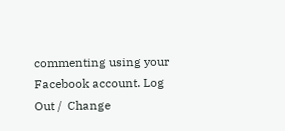commenting using your Facebook account. Log Out /  Change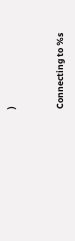)


Connecting to %s